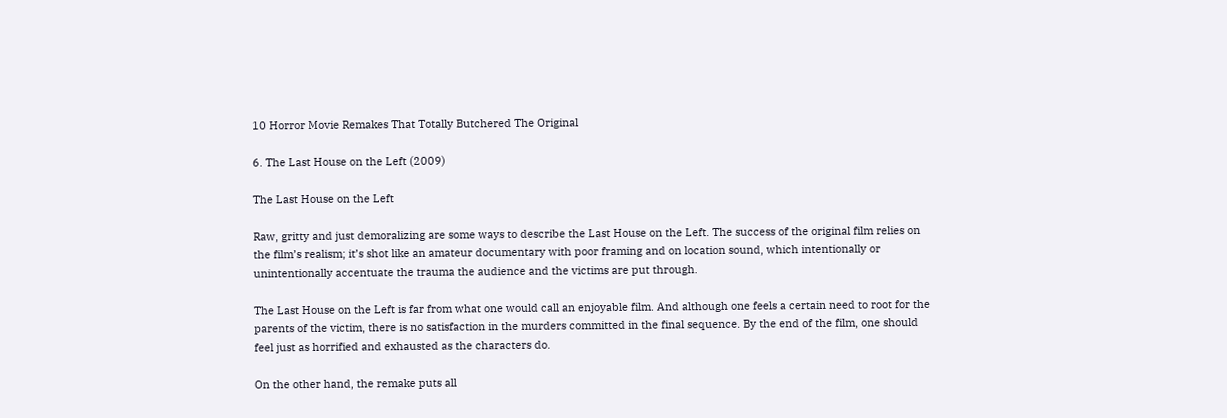10 Horror Movie Remakes That Totally Butchered The Original

6. The Last House on the Left (2009)

The Last House on the Left

Raw, gritty and just demoralizing are some ways to describe the Last House on the Left. The success of the original film relies on the film’s realism; it’s shot like an amateur documentary with poor framing and on location sound, which intentionally or unintentionally accentuate the trauma the audience and the victims are put through.

The Last House on the Left is far from what one would call an enjoyable film. And although one feels a certain need to root for the parents of the victim, there is no satisfaction in the murders committed in the final sequence. By the end of the film, one should feel just as horrified and exhausted as the characters do.

On the other hand, the remake puts all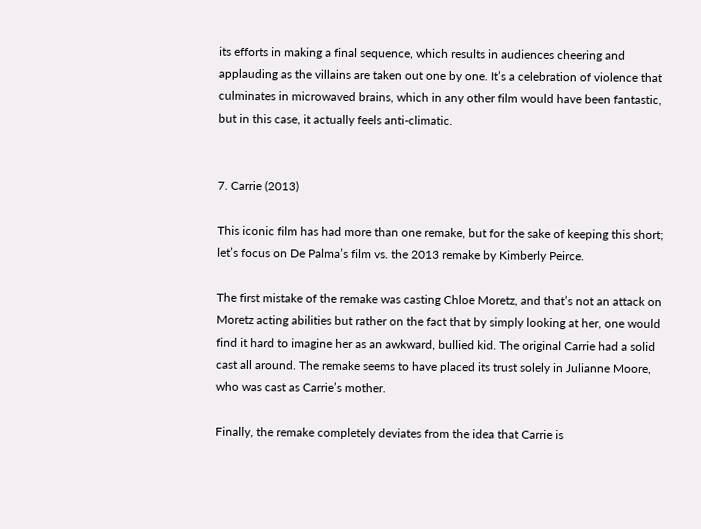its efforts in making a final sequence, which results in audiences cheering and applauding as the villains are taken out one by one. It’s a celebration of violence that culminates in microwaved brains, which in any other film would have been fantastic, but in this case, it actually feels anti-climatic.


7. Carrie (2013)

This iconic film has had more than one remake, but for the sake of keeping this short; let’s focus on De Palma’s film vs. the 2013 remake by Kimberly Peirce.

The first mistake of the remake was casting Chloe Moretz, and that’s not an attack on Moretz acting abilities but rather on the fact that by simply looking at her, one would find it hard to imagine her as an awkward, bullied kid. The original Carrie had a solid cast all around. The remake seems to have placed its trust solely in Julianne Moore, who was cast as Carrie’s mother.

Finally, the remake completely deviates from the idea that Carrie is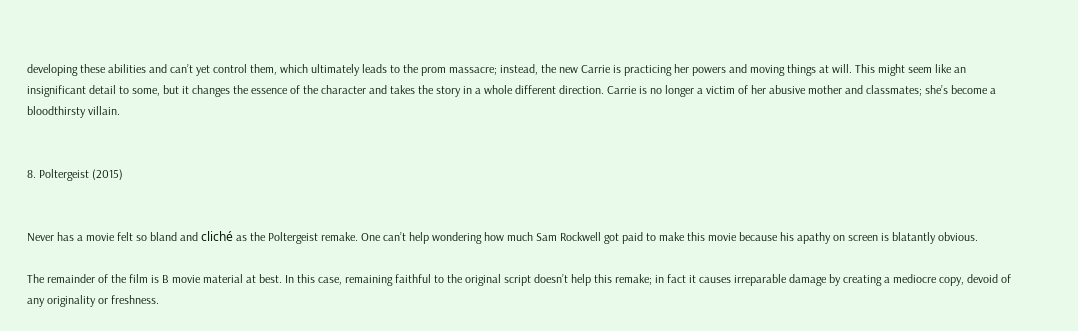developing these abilities and can’t yet control them, which ultimately leads to the prom massacre; instead, the new Carrie is practicing her powers and moving things at will. This might seem like an insignificant detail to some, but it changes the essence of the character and takes the story in a whole different direction. Carrie is no longer a victim of her abusive mother and classmates; she’s become a bloodthirsty villain.


8. Poltergeist (2015)


Never has a movie felt so bland and cliché as the Poltergeist remake. One can’t help wondering how much Sam Rockwell got paid to make this movie because his apathy on screen is blatantly obvious.

The remainder of the film is B movie material at best. In this case, remaining faithful to the original script doesn’t help this remake; in fact it causes irreparable damage by creating a mediocre copy, devoid of any originality or freshness.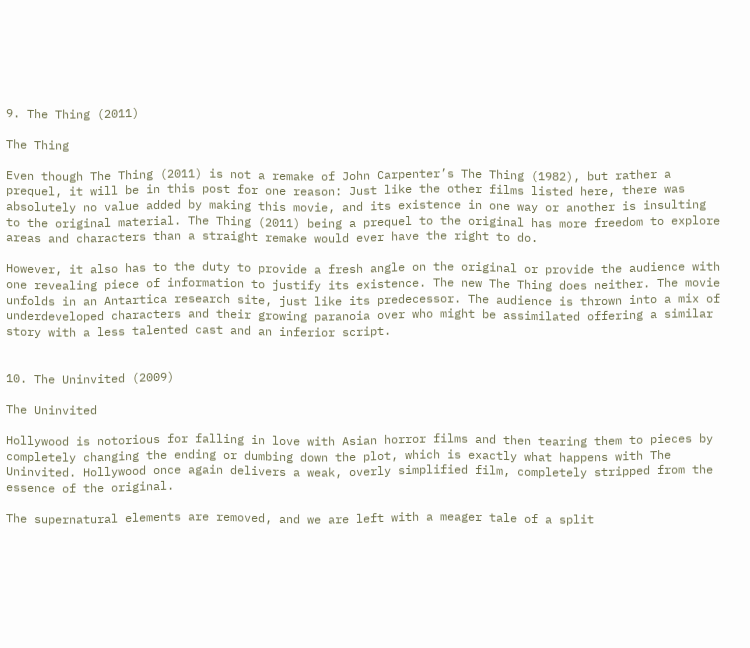9. The Thing (2011)

The Thing

Even though The Thing (2011) is not a remake of John Carpenter’s The Thing (1982), but rather a prequel, it will be in this post for one reason: Just like the other films listed here, there was absolutely no value added by making this movie, and its existence in one way or another is insulting to the original material. The Thing (2011) being a prequel to the original has more freedom to explore areas and characters than a straight remake would ever have the right to do.

However, it also has to the duty to provide a fresh angle on the original or provide the audience with one revealing piece of information to justify its existence. The new The Thing does neither. The movie unfolds in an Antartica research site, just like its predecessor. The audience is thrown into a mix of underdeveloped characters and their growing paranoia over who might be assimilated offering a similar story with a less talented cast and an inferior script.


10. The Uninvited (2009)

The Uninvited

Hollywood is notorious for falling in love with Asian horror films and then tearing them to pieces by completely changing the ending or dumbing down the plot, which is exactly what happens with The Uninvited. Hollywood once again delivers a weak, overly simplified film, completely stripped from the essence of the original.

The supernatural elements are removed, and we are left with a meager tale of a split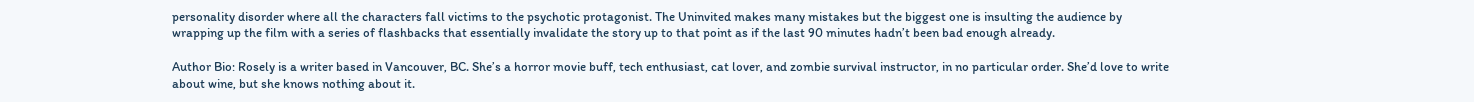personality disorder where all the characters fall victims to the psychotic protagonist. The Uninvited makes many mistakes but the biggest one is insulting the audience by wrapping up the film with a series of flashbacks that essentially invalidate the story up to that point as if the last 90 minutes hadn’t been bad enough already.

Author Bio: Rosely is a writer based in Vancouver, BC. She’s a horror movie buff, tech enthusiast, cat lover, and zombie survival instructor, in no particular order. She’d love to write about wine, but she knows nothing about it.